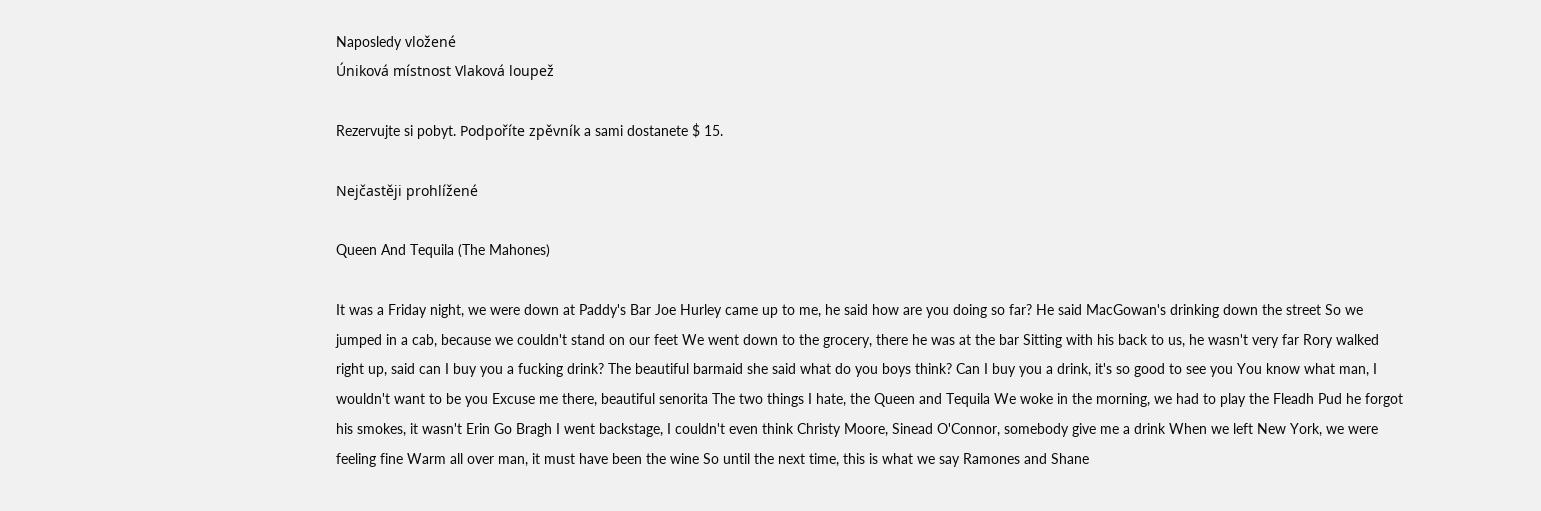Naposledy vložené
Úniková místnost Vlaková loupež

Rezervujte si pobyt. Podpoříte zpěvník a sami dostanete $ 15.

Nejčastěji prohlížené

Queen And Tequila (The Mahones)

It was a Friday night, we were down at Paddy's Bar Joe Hurley came up to me, he said how are you doing so far? He said MacGowan's drinking down the street So we jumped in a cab, because we couldn't stand on our feet We went down to the grocery, there he was at the bar Sitting with his back to us, he wasn't very far Rory walked right up, said can I buy you a fucking drink? The beautiful barmaid she said what do you boys think? Can I buy you a drink, it's so good to see you You know what man, I wouldn't want to be you Excuse me there, beautiful senorita The two things I hate, the Queen and Tequila We woke in the morning, we had to play the Fleadh Pud he forgot his smokes, it wasn't Erin Go Bragh I went backstage, I couldn't even think Christy Moore, Sinead O'Connor, somebody give me a drink When we left New York, we were feeling fine Warm all over man, it must have been the wine So until the next time, this is what we say Ramones and Shane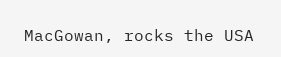MacGowan, rocks the USA